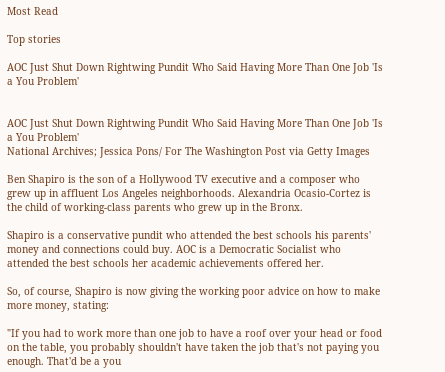Most Read

Top stories

AOC Just Shut Down Rightwing Pundit Who Said Having More Than One Job 'Is a You Problem'


AOC Just Shut Down Rightwing Pundit Who Said Having More Than One Job 'Is a You Problem'
National Archives; Jessica Pons/ For The Washington Post via Getty Images

Ben Shapiro is the son of a Hollywood TV executive and a composer who grew up in affluent Los Angeles neighborhoods. Alexandria Ocasio-Cortez is the child of working-class parents who grew up in the Bronx.

Shapiro is a conservative pundit who attended the best schools his parents' money and connections could buy. AOC is a Democratic Socialist who attended the best schools her academic achievements offered her.

So, of course, Shapiro is now giving the working poor advice on how to make more money, stating:

"If you had to work more than one job to have a roof over your head or food on the table, you probably shouldn't have taken the job that's not paying you enough. That'd be a you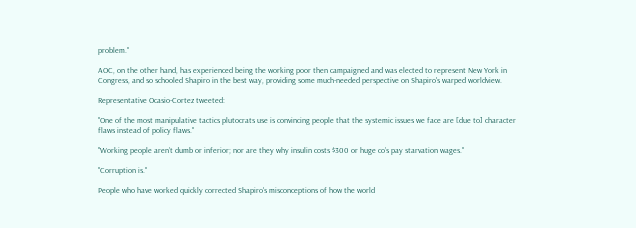problem."

AOC, on the other hand, has experienced being the working poor then campaigned and was elected to represent New York in Congress, and so schooled Shapiro in the best way, providing some much-needed perspective on Shapiro's warped worldview.

Representative Ocasio-Cortez tweeted:

"One of the most manipulative tactics plutocrats use is convincing people that the systemic issues we face are [due to] character flaws instead of policy flaws."

"Working people aren’t dumb or inferior; nor are they why insulin costs $300 or huge co’s pay starvation wages."

"Corruption is."

People who have worked quickly corrected Shapiro's misconceptions of how the world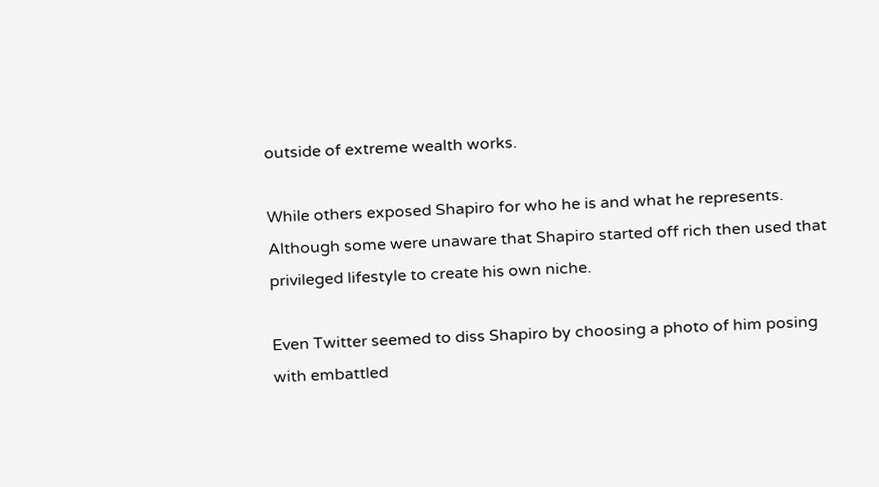outside of extreme wealth works.

While others exposed Shapiro for who he is and what he represents. Although some were unaware that Shapiro started off rich then used that privileged lifestyle to create his own niche.

Even Twitter seemed to diss Shapiro by choosing a photo of him posing with embattled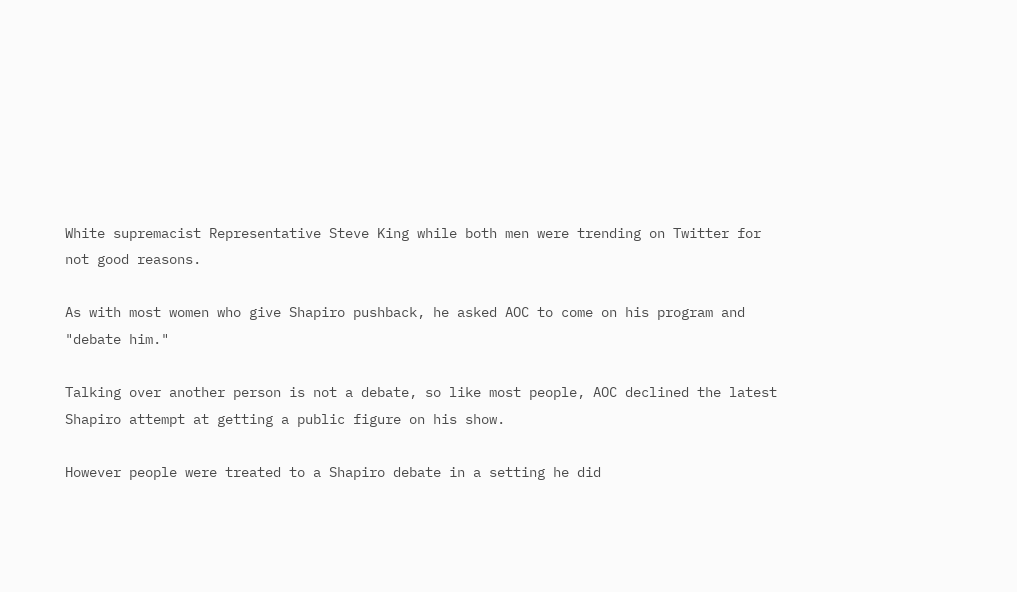White supremacist Representative Steve King while both men were trending on Twitter for not good reasons.

As with most women who give Shapiro pushback, he asked AOC to come on his program and "debate him."

Talking over another person is not a debate, so like most people, AOC declined the latest Shapiro attempt at getting a public figure on his show.

However people were treated to a Shapiro debate in a setting he did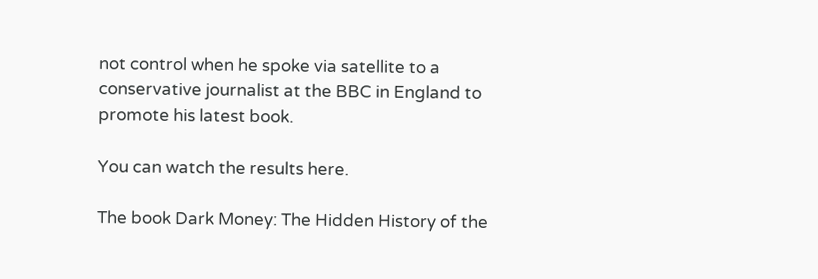not control when he spoke via satellite to a conservative journalist at the BBC in England to promote his latest book.

You can watch the results here.

The book Dark Money: The Hidden History of the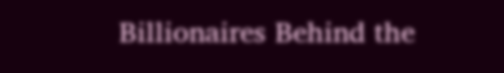Billionaires Behind the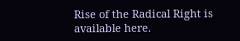Rise of the Radical Right is available here.